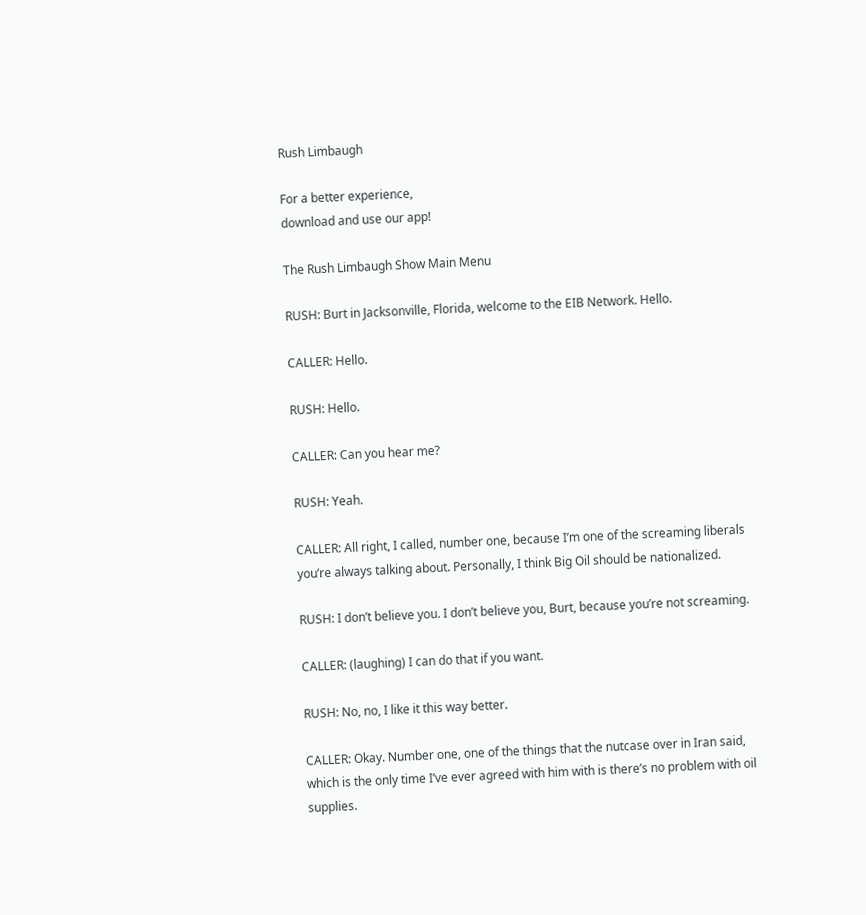Rush Limbaugh

For a better experience,
download and use our app!

The Rush Limbaugh Show Main Menu

RUSH: Burt in Jacksonville, Florida, welcome to the EIB Network. Hello.

CALLER: Hello.

RUSH: Hello.

CALLER: Can you hear me?

RUSH: Yeah.

CALLER: All right, I called, number one, because I’m one of the screaming liberals you’re always talking about. Personally, I think Big Oil should be nationalized.

RUSH: I don’t believe you. I don’t believe you, Burt, because you’re not screaming.

CALLER: (laughing) I can do that if you want.

RUSH: No, no, I like it this way better.

CALLER: Okay. Number one, one of the things that the nutcase over in Iran said, which is the only time I’ve ever agreed with him with is there’s no problem with oil supplies.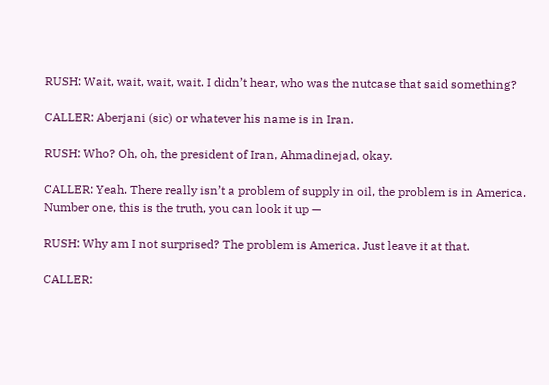RUSH: Wait, wait, wait, wait. I didn’t hear, who was the nutcase that said something?

CALLER: Aberjani (sic) or whatever his name is in Iran.

RUSH: Who? Oh, oh, the president of Iran, Ahmadinejad, okay.

CALLER: Yeah. There really isn’t a problem of supply in oil, the problem is in America. Number one, this is the truth, you can look it up —

RUSH: Why am I not surprised? The problem is America. Just leave it at that.

CALLER: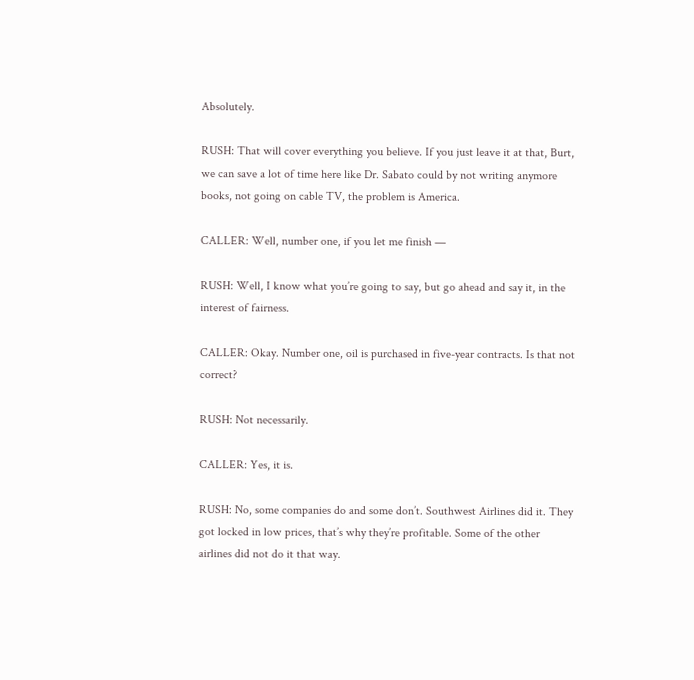Absolutely.

RUSH: That will cover everything you believe. If you just leave it at that, Burt, we can save a lot of time here like Dr. Sabato could by not writing anymore books, not going on cable TV, the problem is America.

CALLER: Well, number one, if you let me finish —

RUSH: Well, I know what you’re going to say, but go ahead and say it, in the interest of fairness.

CALLER: Okay. Number one, oil is purchased in five-year contracts. Is that not correct?

RUSH: Not necessarily.

CALLER: Yes, it is.

RUSH: No, some companies do and some don’t. Southwest Airlines did it. They got locked in low prices, that’s why they’re profitable. Some of the other airlines did not do it that way.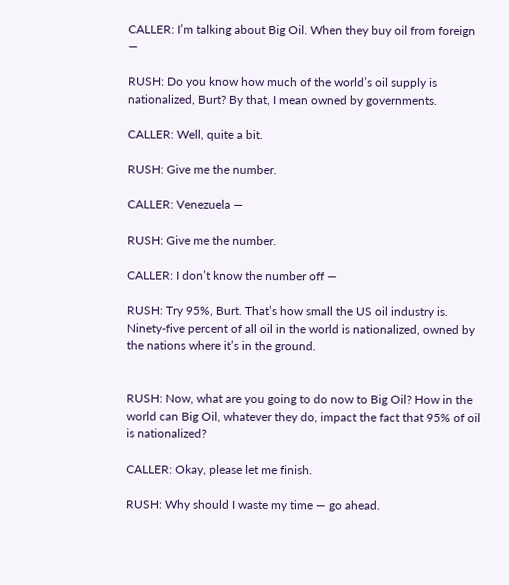CALLER: I’m talking about Big Oil. When they buy oil from foreign —

RUSH: Do you know how much of the world’s oil supply is nationalized, Burt? By that, I mean owned by governments.

CALLER: Well, quite a bit.

RUSH: Give me the number.

CALLER: Venezuela —

RUSH: Give me the number.

CALLER: I don’t know the number off —

RUSH: Try 95%, Burt. That’s how small the US oil industry is. Ninety-five percent of all oil in the world is nationalized, owned by the nations where it’s in the ground.


RUSH: Now, what are you going to do now to Big Oil? How in the world can Big Oil, whatever they do, impact the fact that 95% of oil is nationalized?

CALLER: Okay, please let me finish.

RUSH: Why should I waste my time — go ahead.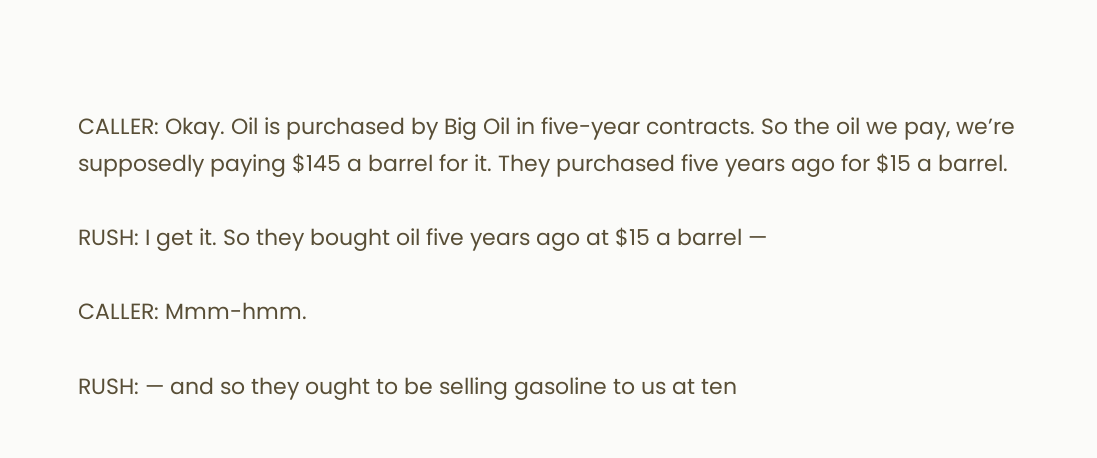CALLER: Okay. Oil is purchased by Big Oil in five-year contracts. So the oil we pay, we’re supposedly paying $145 a barrel for it. They purchased five years ago for $15 a barrel.

RUSH: I get it. So they bought oil five years ago at $15 a barrel —

CALLER: Mmm-hmm.

RUSH: — and so they ought to be selling gasoline to us at ten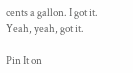cents a gallon. I got it. Yeah, yeah, got it.

Pin It on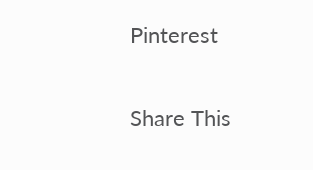Pinterest

Share This